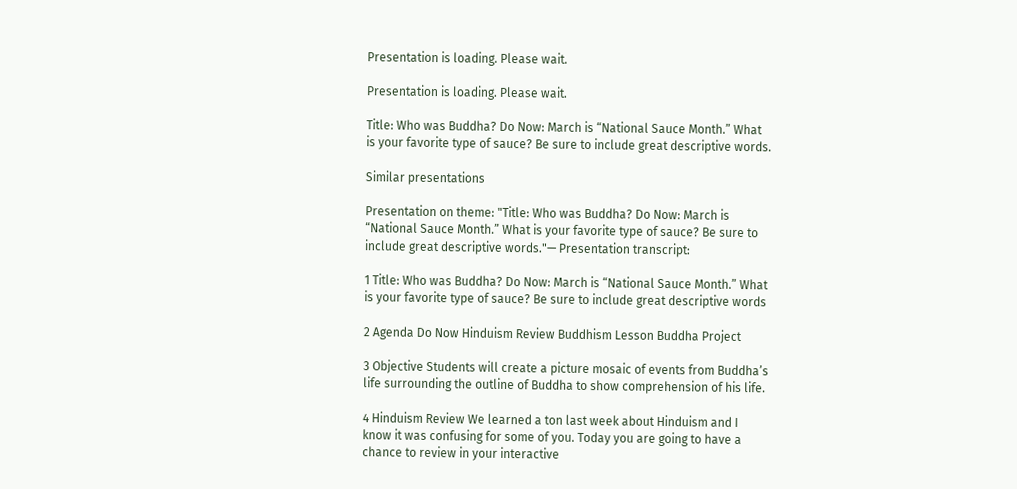Presentation is loading. Please wait.

Presentation is loading. Please wait.

Title: Who was Buddha? Do Now: March is “National Sauce Month.” What is your favorite type of sauce? Be sure to include great descriptive words.

Similar presentations

Presentation on theme: "Title: Who was Buddha? Do Now: March is “National Sauce Month.” What is your favorite type of sauce? Be sure to include great descriptive words."— Presentation transcript:

1 Title: Who was Buddha? Do Now: March is “National Sauce Month.” What is your favorite type of sauce? Be sure to include great descriptive words

2 Agenda Do Now Hinduism Review Buddhism Lesson Buddha Project

3 Objective Students will create a picture mosaic of events from Buddha’s life surrounding the outline of Buddha to show comprehension of his life.

4 Hinduism Review We learned a ton last week about Hinduism and I know it was confusing for some of you. Today you are going to have a chance to review in your interactive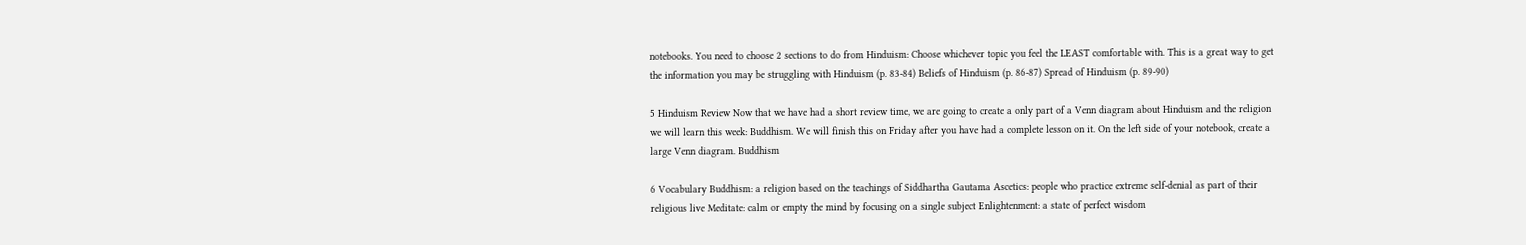notebooks. You need to choose 2 sections to do from Hinduism: Choose whichever topic you feel the LEAST comfortable with. This is a great way to get the information you may be struggling with Hinduism (p. 83-84) Beliefs of Hinduism (p. 86-87) Spread of Hinduism (p. 89-90)

5 Hinduism Review Now that we have had a short review time, we are going to create a only part of a Venn diagram about Hinduism and the religion we will learn this week: Buddhism. We will finish this on Friday after you have had a complete lesson on it. On the left side of your notebook, create a large Venn diagram. Buddhism

6 Vocabulary Buddhism: a religion based on the teachings of Siddhartha Gautama Ascetics: people who practice extreme self-denial as part of their religious live Meditate: calm or empty the mind by focusing on a single subject Enlightenment: a state of perfect wisdom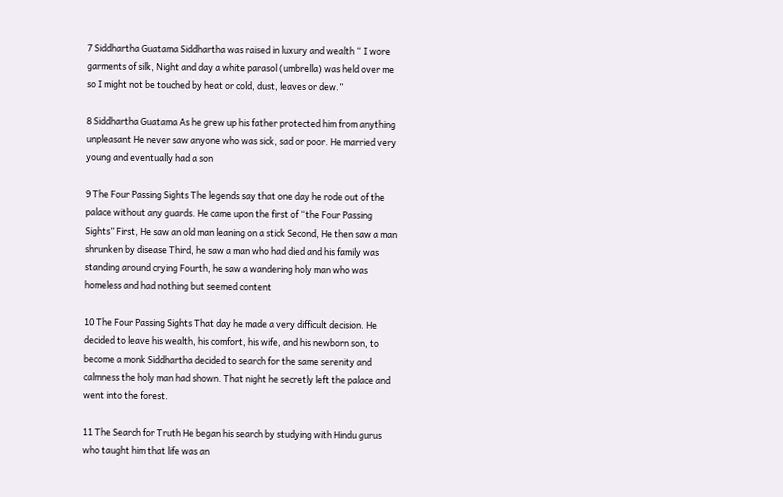7 Siddhartha Guatama Siddhartha was raised in luxury and wealth “ I wore garments of silk, Night and day a white parasol (umbrella) was held over me so I might not be touched by heat or cold, dust, leaves or dew.”

8 Siddhartha Guatama As he grew up his father protected him from anything unpleasant He never saw anyone who was sick, sad or poor. He married very young and eventually had a son

9 The Four Passing Sights The legends say that one day he rode out of the palace without any guards. He came upon the first of “the Four Passing Sights” First, He saw an old man leaning on a stick Second, He then saw a man shrunken by disease Third, he saw a man who had died and his family was standing around crying Fourth, he saw a wandering holy man who was homeless and had nothing but seemed content

10 The Four Passing Sights That day he made a very difficult decision. He decided to leave his wealth, his comfort, his wife, and his newborn son, to become a monk Siddhartha decided to search for the same serenity and calmness the holy man had shown. That night he secretly left the palace and went into the forest.

11 The Search for Truth He began his search by studying with Hindu gurus who taught him that life was an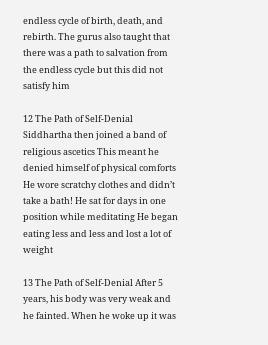endless cycle of birth, death, and rebirth. The gurus also taught that there was a path to salvation from the endless cycle but this did not satisfy him

12 The Path of Self-Denial Siddhartha then joined a band of religious ascetics This meant he denied himself of physical comforts He wore scratchy clothes and didn’t take a bath! He sat for days in one position while meditating He began eating less and less and lost a lot of weight

13 The Path of Self-Denial After 5 years, his body was very weak and he fainted. When he woke up it was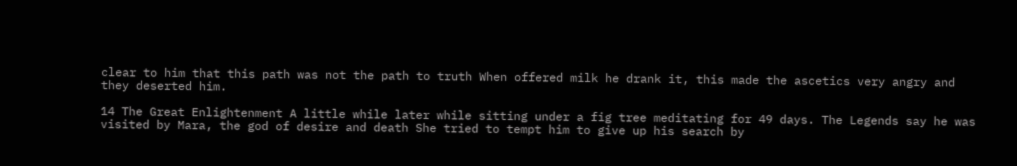clear to him that this path was not the path to truth When offered milk he drank it, this made the ascetics very angry and they deserted him.

14 The Great Enlightenment A little while later while sitting under a fig tree meditating for 49 days. The Legends say he was visited by Mara, the god of desire and death She tried to tempt him to give up his search by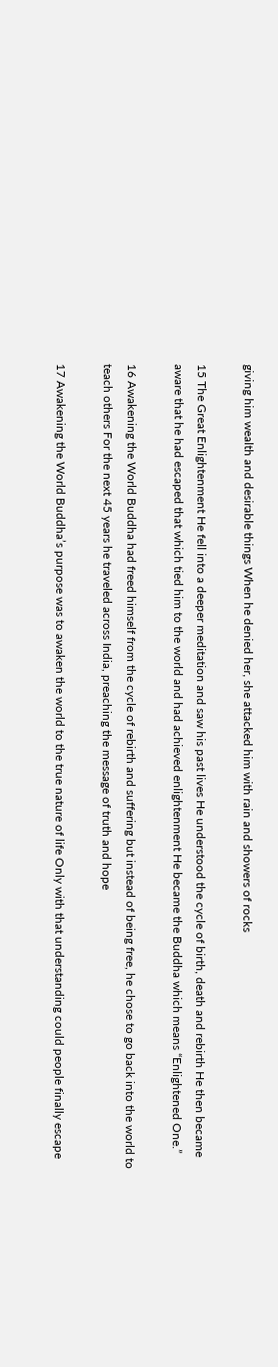giving him wealth and desirable things When he denied her, she attacked him with rain and showers of rocks

15 The Great Enlightenment He fell into a deeper meditation and saw his past lives He understood the cycle of birth, death and rebirth He then became aware that he had escaped that which tied him to the world and had achieved enlightenment He became the Buddha which means “Enlightened One.”

16 Awakening the World Buddha had freed himself from the cycle of rebirth and suffering but instead of being free, he chose to go back into the world to teach others For the next 45 years he traveled across India, preaching the message of truth and hope

17 Awakening the World Buddha’s purpose was to awaken the world to the true nature of life Only with that understanding could people finally escape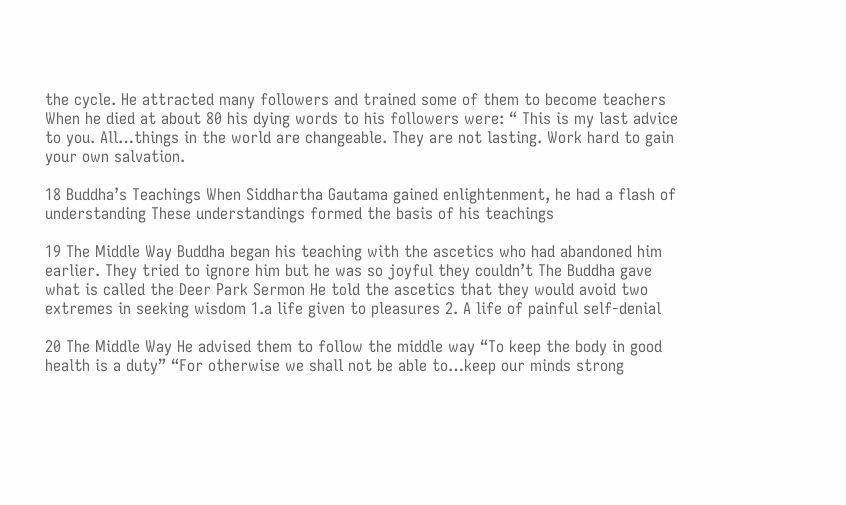the cycle. He attracted many followers and trained some of them to become teachers When he died at about 80 his dying words to his followers were: “ This is my last advice to you. All…things in the world are changeable. They are not lasting. Work hard to gain your own salvation.

18 Buddha’s Teachings When Siddhartha Gautama gained enlightenment, he had a flash of understanding These understandings formed the basis of his teachings

19 The Middle Way Buddha began his teaching with the ascetics who had abandoned him earlier. They tried to ignore him but he was so joyful they couldn’t The Buddha gave what is called the Deer Park Sermon He told the ascetics that they would avoid two extremes in seeking wisdom 1.a life given to pleasures 2. A life of painful self-denial

20 The Middle Way He advised them to follow the middle way “To keep the body in good health is a duty” “For otherwise we shall not be able to…keep our minds strong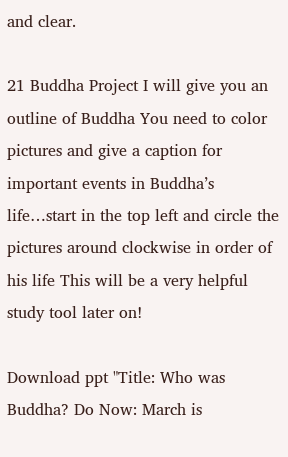and clear.

21 Buddha Project I will give you an outline of Buddha You need to color pictures and give a caption for important events in Buddha’s life…start in the top left and circle the pictures around clockwise in order of his life This will be a very helpful study tool later on!

Download ppt "Title: Who was Buddha? Do Now: March is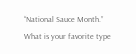“National Sauce Month.” What is your favorite type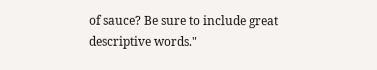of sauce? Be sure to include great descriptive words."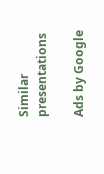Similar presentations

Ads by Google